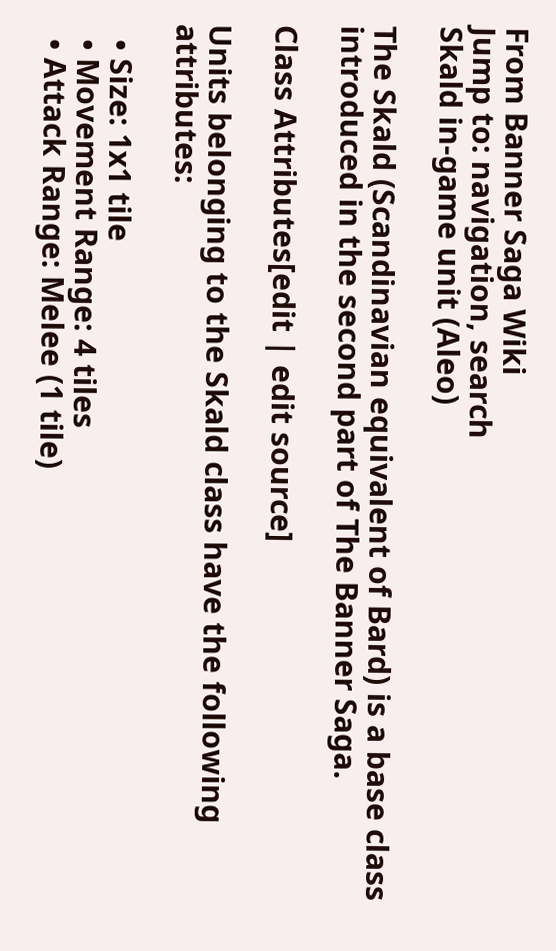From Banner Saga Wiki
Jump to: navigation, search
Skald in-game unit (Aleo)

The Skald (Scandinavian equivalent of Bard) is a base class introduced in the second part of The Banner Saga.

Class Attributes[edit | edit source]

Units belonging to the Skald class have the following attributes:

  • Size: 1x1 tile
  • Movement Range: 4 tiles
  • Attack Range: Melee (1 tile)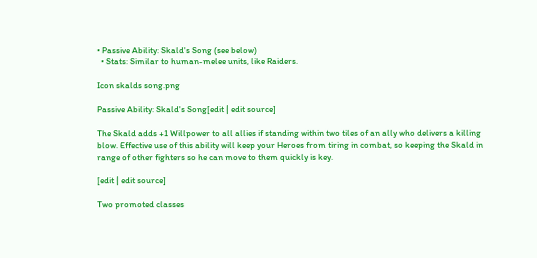• Passive Ability: Skald's Song (see below)
  • Stats: Similar to human-melee units, like Raiders.

Icon skalds song.png

Passive Ability: Skald's Song[edit | edit source]

The Skald adds +1 Willpower to all allies if standing within two tiles of an ally who delivers a killing blow. Effective use of this ability will keep your Heroes from tiring in combat, so keeping the Skald in range of other fighters so he can move to them quickly is key.

[edit | edit source]

Two promoted classes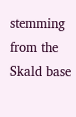stemming from the Skald base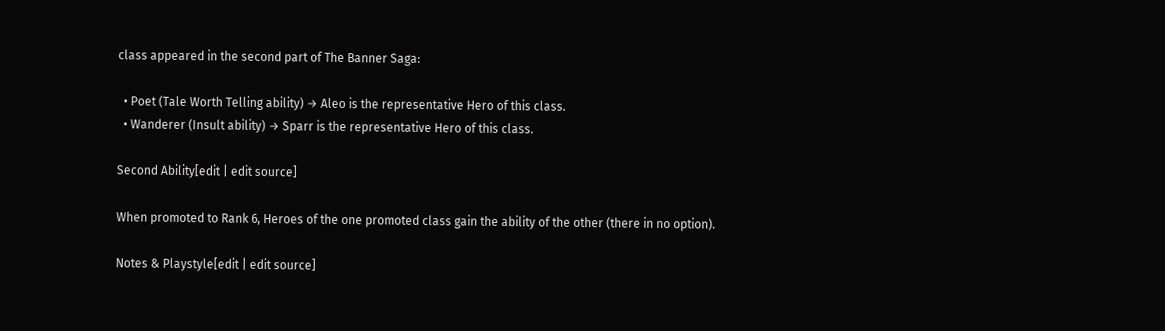class appeared in the second part of The Banner Saga:

  • Poet (Tale Worth Telling ability) → Aleo is the representative Hero of this class.
  • Wanderer (Insult ability) → Sparr is the representative Hero of this class.

Second Ability[edit | edit source]

When promoted to Rank 6, Heroes of the one promoted class gain the ability of the other (there in no option).

Notes & Playstyle[edit | edit source]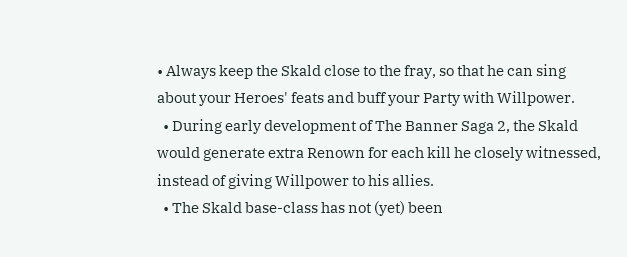• Always keep the Skald close to the fray, so that he can sing about your Heroes' feats and buff your Party with Willpower.
  • During early development of The Banner Saga 2, the Skald would generate extra Renown for each kill he closely witnessed, instead of giving Willpower to his allies.
  • The Skald base-class has not (yet) been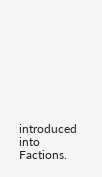introduced into Factions.